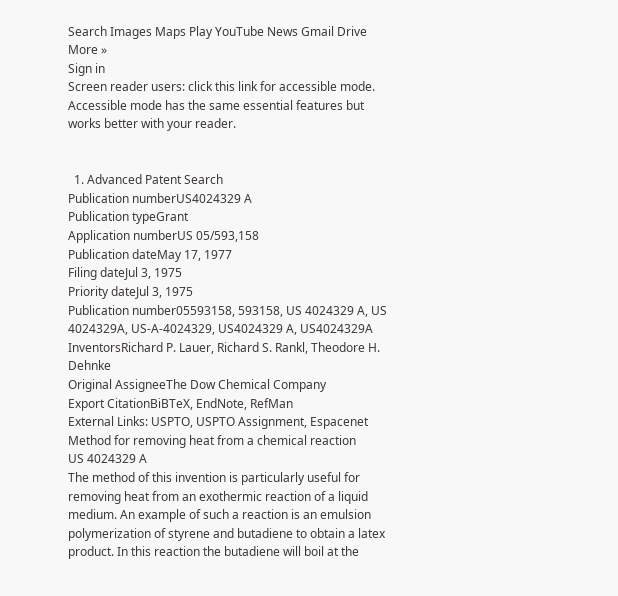Search Images Maps Play YouTube News Gmail Drive More »
Sign in
Screen reader users: click this link for accessible mode. Accessible mode has the same essential features but works better with your reader.


  1. Advanced Patent Search
Publication numberUS4024329 A
Publication typeGrant
Application numberUS 05/593,158
Publication dateMay 17, 1977
Filing dateJul 3, 1975
Priority dateJul 3, 1975
Publication number05593158, 593158, US 4024329 A, US 4024329A, US-A-4024329, US4024329 A, US4024329A
InventorsRichard P. Lauer, Richard S. Rankl, Theodore H. Dehnke
Original AssigneeThe Dow Chemical Company
Export CitationBiBTeX, EndNote, RefMan
External Links: USPTO, USPTO Assignment, Espacenet
Method for removing heat from a chemical reaction
US 4024329 A
The method of this invention is particularly useful for removing heat from an exothermic reaction of a liquid medium. An example of such a reaction is an emulsion polymerization of styrene and butadiene to obtain a latex product. In this reaction the butadiene will boil at the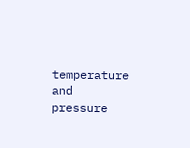temperature and pressure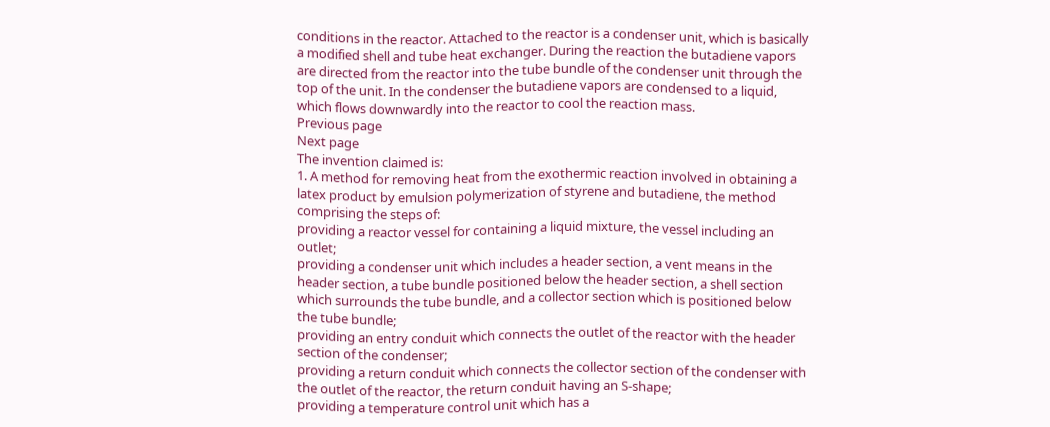conditions in the reactor. Attached to the reactor is a condenser unit, which is basically a modified shell and tube heat exchanger. During the reaction the butadiene vapors are directed from the reactor into the tube bundle of the condenser unit through the top of the unit. In the condenser the butadiene vapors are condensed to a liquid, which flows downwardly into the reactor to cool the reaction mass.
Previous page
Next page
The invention claimed is:
1. A method for removing heat from the exothermic reaction involved in obtaining a latex product by emulsion polymerization of styrene and butadiene, the method comprising the steps of:
providing a reactor vessel for containing a liquid mixture, the vessel including an outlet;
providing a condenser unit which includes a header section, a vent means in the header section, a tube bundle positioned below the header section, a shell section which surrounds the tube bundle, and a collector section which is positioned below the tube bundle;
providing an entry conduit which connects the outlet of the reactor with the header section of the condenser;
providing a return conduit which connects the collector section of the condenser with the outlet of the reactor, the return conduit having an S-shape;
providing a temperature control unit which has a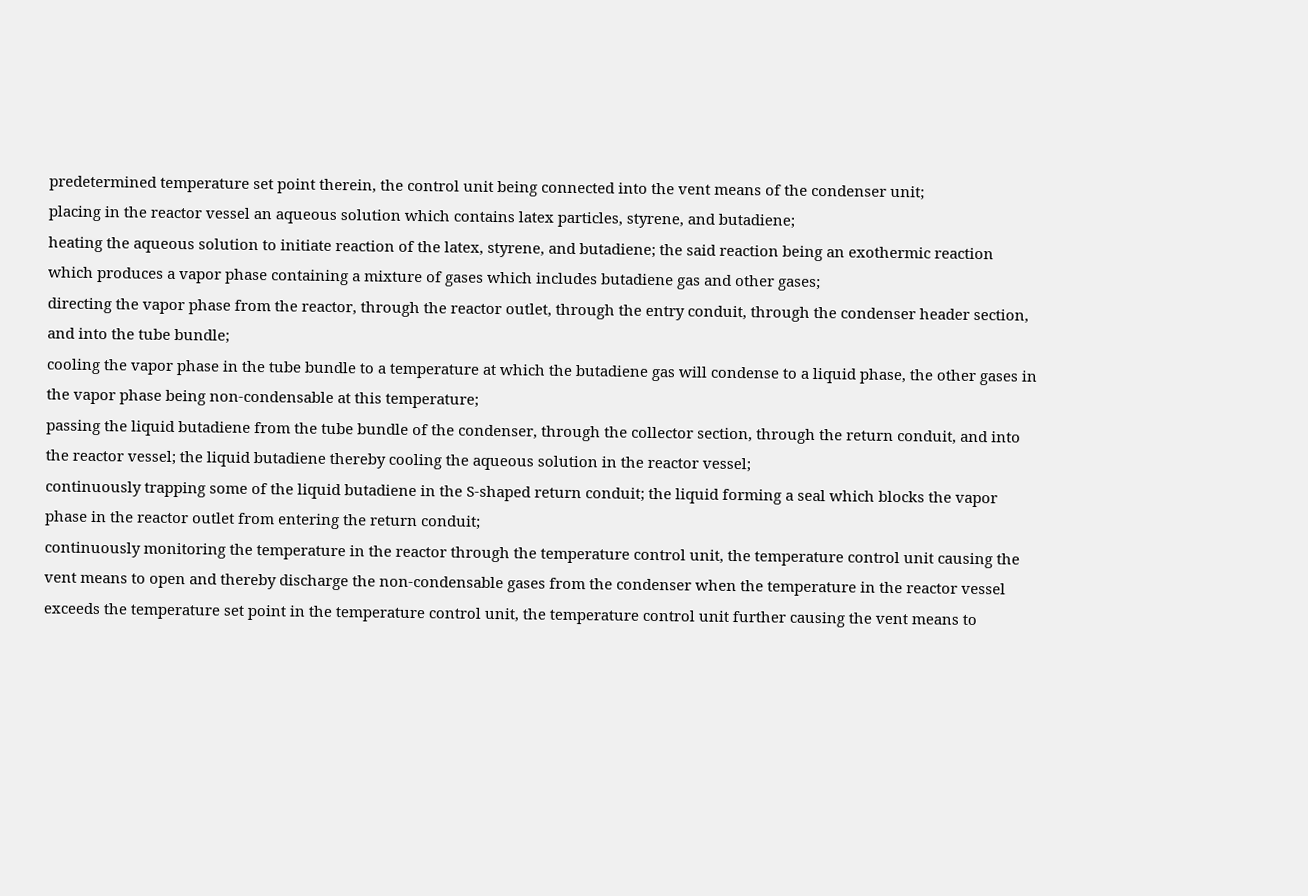predetermined temperature set point therein, the control unit being connected into the vent means of the condenser unit;
placing in the reactor vessel an aqueous solution which contains latex particles, styrene, and butadiene;
heating the aqueous solution to initiate reaction of the latex, styrene, and butadiene; the said reaction being an exothermic reaction which produces a vapor phase containing a mixture of gases which includes butadiene gas and other gases;
directing the vapor phase from the reactor, through the reactor outlet, through the entry conduit, through the condenser header section, and into the tube bundle;
cooling the vapor phase in the tube bundle to a temperature at which the butadiene gas will condense to a liquid phase, the other gases in the vapor phase being non-condensable at this temperature;
passing the liquid butadiene from the tube bundle of the condenser, through the collector section, through the return conduit, and into the reactor vessel; the liquid butadiene thereby cooling the aqueous solution in the reactor vessel;
continuously trapping some of the liquid butadiene in the S-shaped return conduit; the liquid forming a seal which blocks the vapor phase in the reactor outlet from entering the return conduit;
continuously monitoring the temperature in the reactor through the temperature control unit, the temperature control unit causing the vent means to open and thereby discharge the non-condensable gases from the condenser when the temperature in the reactor vessel exceeds the temperature set point in the temperature control unit, the temperature control unit further causing the vent means to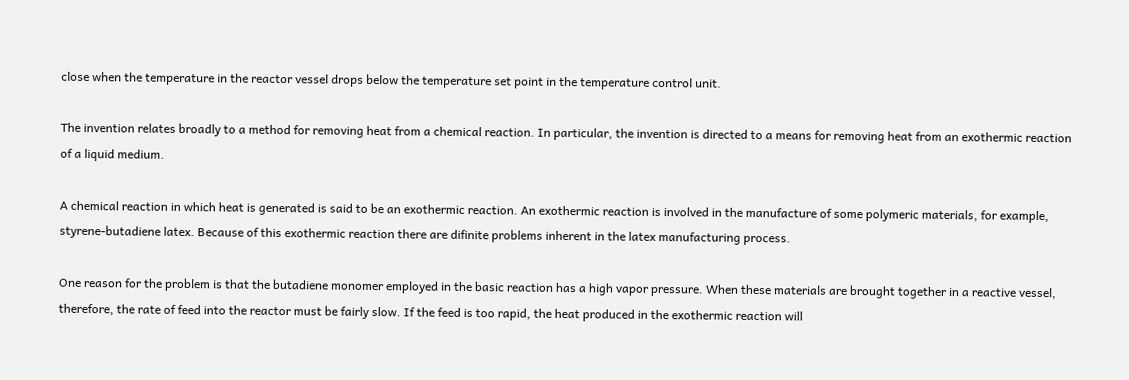close when the temperature in the reactor vessel drops below the temperature set point in the temperature control unit.

The invention relates broadly to a method for removing heat from a chemical reaction. In particular, the invention is directed to a means for removing heat from an exothermic reaction of a liquid medium.

A chemical reaction in which heat is generated is said to be an exothermic reaction. An exothermic reaction is involved in the manufacture of some polymeric materials, for example, styrene-butadiene latex. Because of this exothermic reaction there are difinite problems inherent in the latex manufacturing process.

One reason for the problem is that the butadiene monomer employed in the basic reaction has a high vapor pressure. When these materials are brought together in a reactive vessel, therefore, the rate of feed into the reactor must be fairly slow. If the feed is too rapid, the heat produced in the exothermic reaction will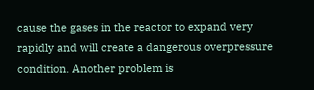cause the gases in the reactor to expand very rapidly and will create a dangerous overpressure condition. Another problem is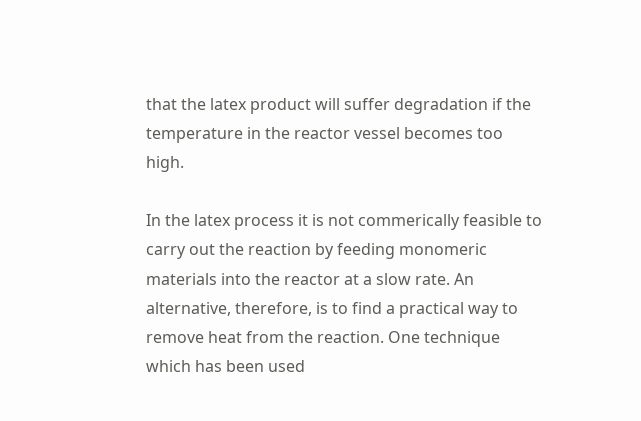that the latex product will suffer degradation if the temperature in the reactor vessel becomes too high.

In the latex process it is not commerically feasible to carry out the reaction by feeding monomeric materials into the reactor at a slow rate. An alternative, therefore, is to find a practical way to remove heat from the reaction. One technique which has been used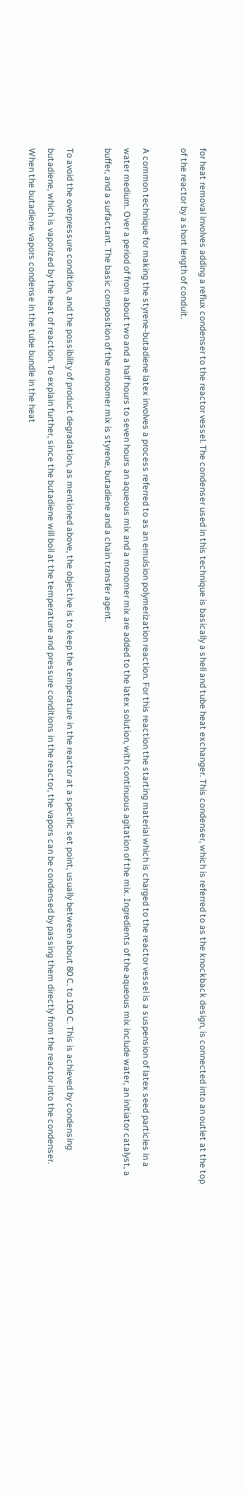for heat removal involves adding a reflux condenser to the reactor vessel. The condenser used in this technique is basically a shell and tube heat exchanger. This condenser, which is referred to as the knockback design, is connected into an outlet at the top of the reactor by a short length of conduit.

A common technique for making the styrene-butadiene latex involves a process referred to as an emulsion polymerization reaction. For this reaction the starting material which is charged to the reactor vessel is a suspension of latex seed particles in a water medium. Over a period of from about two and a half hours to seven hours an aqueous mix and a monomer mix are added to the latex solution, with continuous agitation of the mix. Ingredients of the aqueous mix include water, an initiator catalyst, a buffer, and a surfactant. The basic composition of the monomer mix is styrene, butadiene and a chain transfer agent.

To avoid the overpressure condition, and the possibility of product degradation, as mentioned above, the objective is to keep the temperature in the reactor at a specific set point, usually between about 80 C. to 100 C. This is achieved by condensing butadiene, which is vaporized by the heat of reaction. To explain further, since the butadiene will boil at the temperature and pressure conditions in the reactor, the vapors can be condensed by passing them directly from the reactor into the condenser. When the butadiene vapors condense in the tube bundle in the heat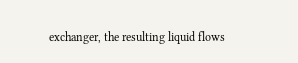exchanger, the resulting liquid flows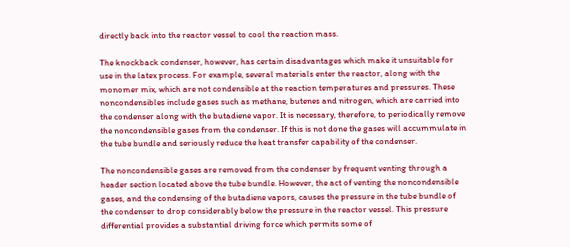directly back into the reactor vessel to cool the reaction mass.

The knockback condenser, however, has certain disadvantages which make it unsuitable for use in the latex process. For example, several materials enter the reactor, along with the monomer mix, which are not condensible at the reaction temperatures and pressures. These noncondensibles include gases such as methane, butenes and nitrogen, which are carried into the condenser along with the butadiene vapor. It is necessary, therefore, to periodically remove the noncondensible gases from the condenser. If this is not done the gases will accummulate in the tube bundle and seriously reduce the heat transfer capability of the condenser.

The noncondensible gases are removed from the condenser by frequent venting through a header section located above the tube bundle. However, the act of venting the noncondensible gases, and the condensing of the butadiene vapors, causes the pressure in the tube bundle of the condenser to drop considerably below the pressure in the reactor vessel. This pressure differential provides a substantial driving force which permits some of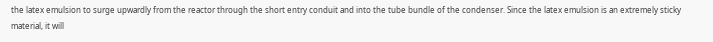the latex emulsion to surge upwardly from the reactor through the short entry conduit and into the tube bundle of the condenser. Since the latex emulsion is an extremely sticky material, it will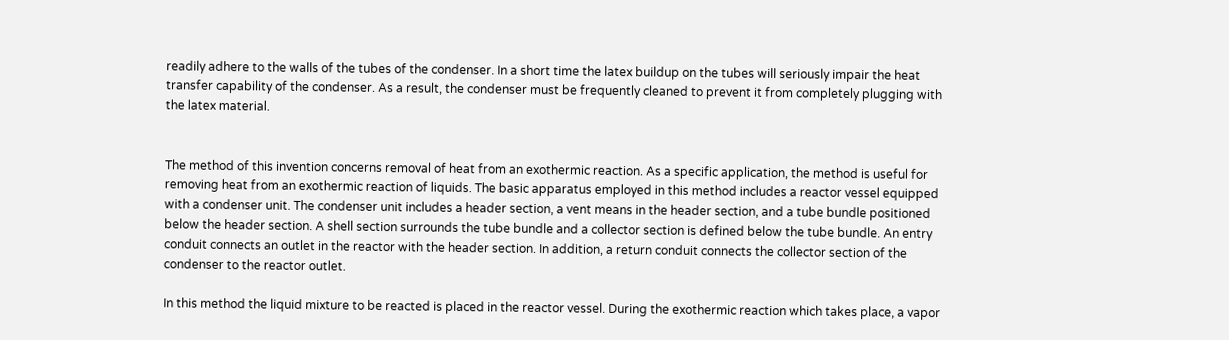readily adhere to the walls of the tubes of the condenser. In a short time the latex buildup on the tubes will seriously impair the heat transfer capability of the condenser. As a result, the condenser must be frequently cleaned to prevent it from completely plugging with the latex material.


The method of this invention concerns removal of heat from an exothermic reaction. As a specific application, the method is useful for removing heat from an exothermic reaction of liquids. The basic apparatus employed in this method includes a reactor vessel equipped with a condenser unit. The condenser unit includes a header section, a vent means in the header section, and a tube bundle positioned below the header section. A shell section surrounds the tube bundle and a collector section is defined below the tube bundle. An entry conduit connects an outlet in the reactor with the header section. In addition, a return conduit connects the collector section of the condenser to the reactor outlet.

In this method the liquid mixture to be reacted is placed in the reactor vessel. During the exothermic reaction which takes place, a vapor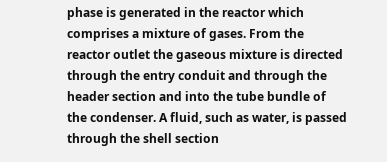phase is generated in the reactor which comprises a mixture of gases. From the reactor outlet the gaseous mixture is directed through the entry conduit and through the header section and into the tube bundle of the condenser. A fluid, such as water, is passed through the shell section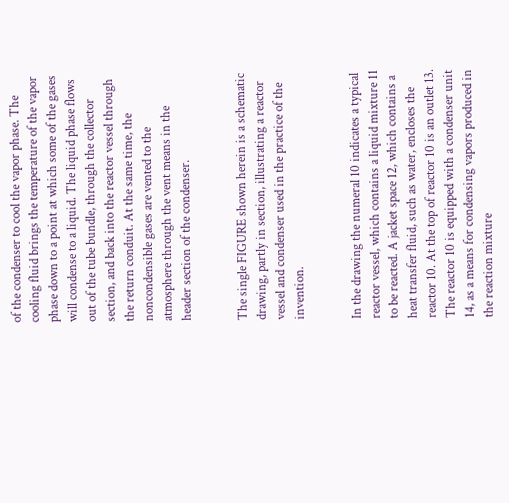of the condenser to cool the vapor phase. The cooling fluid brings the temperature of the vapor phase down to a point at which some of the gases will condense to a liquid. The liquid phase flows out of the tube bundle, through the collector section, and back into the reactor vessel through the return conduit. At the same time, the noncondensible gases are vented to the atmosphere through the vent means in the header section of the condenser.


The single FIGURE shown herein is a schematic drawing, partly in section, illustrating a reactor vessel and condenser used in the practice of the invention.


In the drawing the numeral 10 indicates a typical reactor vessel, which contains a liquid mixture 11 to be reacted. A jacket space 12, which contains a heat transfer fluid, such as water, encloses the reactor 10. At the top of reactor 10 is an outlet 13. The reactor 10 is equipped with a condenser unit 14, as a means for condensing vapors produced in the reaction mixture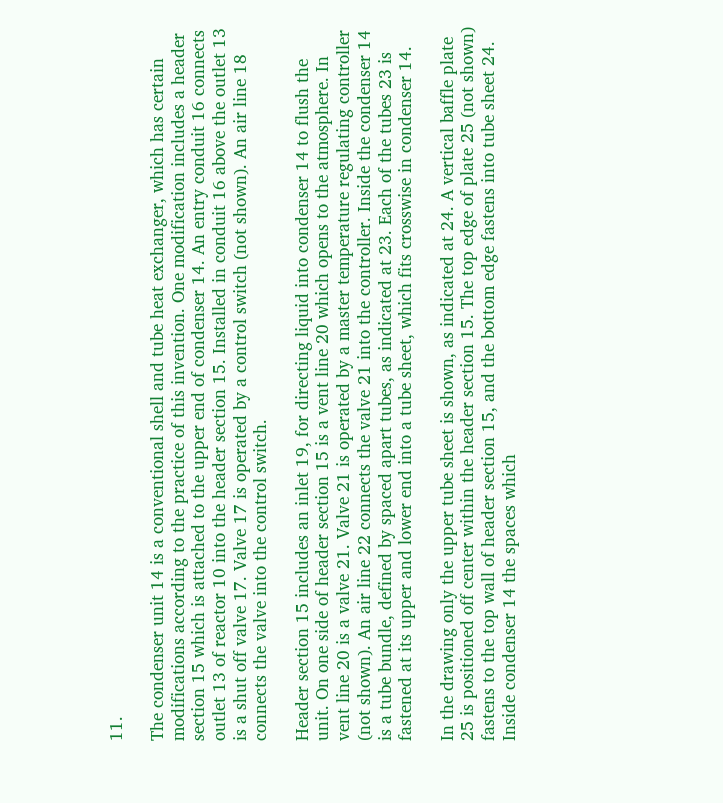11.

The condenser unit 14 is a conventional shell and tube heat exchanger, which has certain modifications according to the practice of this invention. One modification includes a header section 15 which is attached to the upper end of condenser 14. An entry conduit 16 connects outlet 13 of reactor 10 into the header section 15. Installed in conduit 16 above the outlet 13 is a shut off valve 17. Valve 17 is operated by a control switch (not shown). An air line 18 connects the valve into the control switch.

Header section 15 includes an inlet 19, for directing liquid into condenser 14 to flush the unit. On one side of header section 15 is a vent line 20 which opens to the atmosphere. In vent line 20 is a valve 21. Valve 21 is operated by a master temperature regulating controller (not shown). An air line 22 connects the valve 21 into the controller. Inside the condenser 14 is a tube bundle, defined by spaced apart tubes, as indicated at 23. Each of the tubes 23 is fastened at its upper and lower end into a tube sheet, which fits crosswise in condenser 14.

In the drawing only the upper tube sheet is shown, as indicated at 24. A vertical baffle plate 25 is positioned off center within the header section 15. The top edge of plate 25 (not shown) fastens to the top wall of header section 15, and the bottom edge fastens into tube sheet 24. Inside condenser 14 the spaces which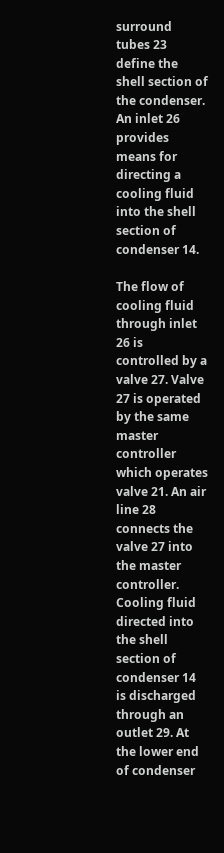surround tubes 23 define the shell section of the condenser. An inlet 26 provides means for directing a cooling fluid into the shell section of condenser 14.

The flow of cooling fluid through inlet 26 is controlled by a valve 27. Valve 27 is operated by the same master controller which operates valve 21. An air line 28 connects the valve 27 into the master controller. Cooling fluid directed into the shell section of condenser 14 is discharged through an outlet 29. At the lower end of condenser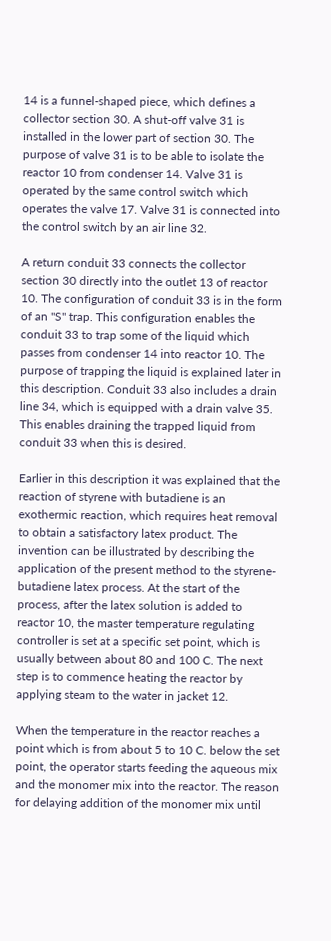14 is a funnel-shaped piece, which defines a collector section 30. A shut-off valve 31 is installed in the lower part of section 30. The purpose of valve 31 is to be able to isolate the reactor 10 from condenser 14. Valve 31 is operated by the same control switch which operates the valve 17. Valve 31 is connected into the control switch by an air line 32.

A return conduit 33 connects the collector section 30 directly into the outlet 13 of reactor 10. The configuration of conduit 33 is in the form of an "S" trap. This configuration enables the conduit 33 to trap some of the liquid which passes from condenser 14 into reactor 10. The purpose of trapping the liquid is explained later in this description. Conduit 33 also includes a drain line 34, which is equipped with a drain valve 35. This enables draining the trapped liquid from conduit 33 when this is desired.

Earlier in this description it was explained that the reaction of styrene with butadiene is an exothermic reaction, which requires heat removal to obtain a satisfactory latex product. The invention can be illustrated by describing the application of the present method to the styrene-butadiene latex process. At the start of the process, after the latex solution is added to reactor 10, the master temperature regulating controller is set at a specific set point, which is usually between about 80 and 100 C. The next step is to commence heating the reactor by applying steam to the water in jacket 12.

When the temperature in the reactor reaches a point which is from about 5 to 10 C. below the set point, the operator starts feeding the aqueous mix and the monomer mix into the reactor. The reason for delaying addition of the monomer mix until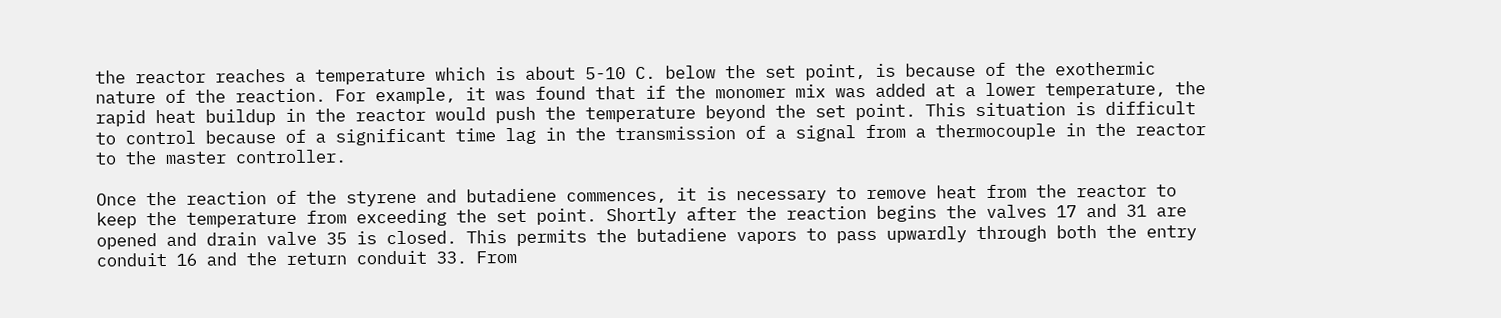the reactor reaches a temperature which is about 5-10 C. below the set point, is because of the exothermic nature of the reaction. For example, it was found that if the monomer mix was added at a lower temperature, the rapid heat buildup in the reactor would push the temperature beyond the set point. This situation is difficult to control because of a significant time lag in the transmission of a signal from a thermocouple in the reactor to the master controller.

Once the reaction of the styrene and butadiene commences, it is necessary to remove heat from the reactor to keep the temperature from exceeding the set point. Shortly after the reaction begins the valves 17 and 31 are opened and drain valve 35 is closed. This permits the butadiene vapors to pass upwardly through both the entry conduit 16 and the return conduit 33. From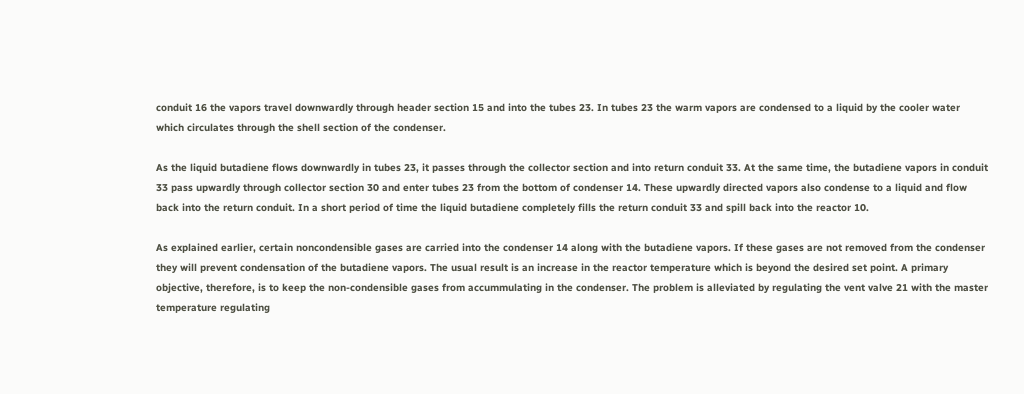conduit 16 the vapors travel downwardly through header section 15 and into the tubes 23. In tubes 23 the warm vapors are condensed to a liquid by the cooler water which circulates through the shell section of the condenser.

As the liquid butadiene flows downwardly in tubes 23, it passes through the collector section and into return conduit 33. At the same time, the butadiene vapors in conduit 33 pass upwardly through collector section 30 and enter tubes 23 from the bottom of condenser 14. These upwardly directed vapors also condense to a liquid and flow back into the return conduit. In a short period of time the liquid butadiene completely fills the return conduit 33 and spill back into the reactor 10.

As explained earlier, certain noncondensible gases are carried into the condenser 14 along with the butadiene vapors. If these gases are not removed from the condenser they will prevent condensation of the butadiene vapors. The usual result is an increase in the reactor temperature which is beyond the desired set point. A primary objective, therefore, is to keep the non-condensible gases from accummulating in the condenser. The problem is alleviated by regulating the vent valve 21 with the master temperature regulating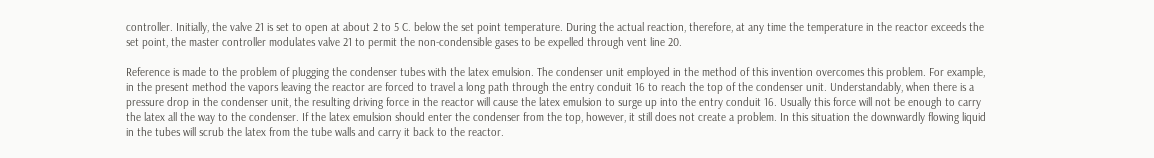controller. Initially, the valve 21 is set to open at about 2 to 5 C. below the set point temperature. During the actual reaction, therefore, at any time the temperature in the reactor exceeds the set point, the master controller modulates valve 21 to permit the non-condensible gases to be expelled through vent line 20.

Reference is made to the problem of plugging the condenser tubes with the latex emulsion. The condenser unit employed in the method of this invention overcomes this problem. For example, in the present method the vapors leaving the reactor are forced to travel a long path through the entry conduit 16 to reach the top of the condenser unit. Understandably, when there is a pressure drop in the condenser unit, the resulting driving force in the reactor will cause the latex emulsion to surge up into the entry conduit 16. Usually this force will not be enough to carry the latex all the way to the condenser. If the latex emulsion should enter the condenser from the top, however, it still does not create a problem. In this situation the downwardly flowing liquid in the tubes will scrub the latex from the tube walls and carry it back to the reactor.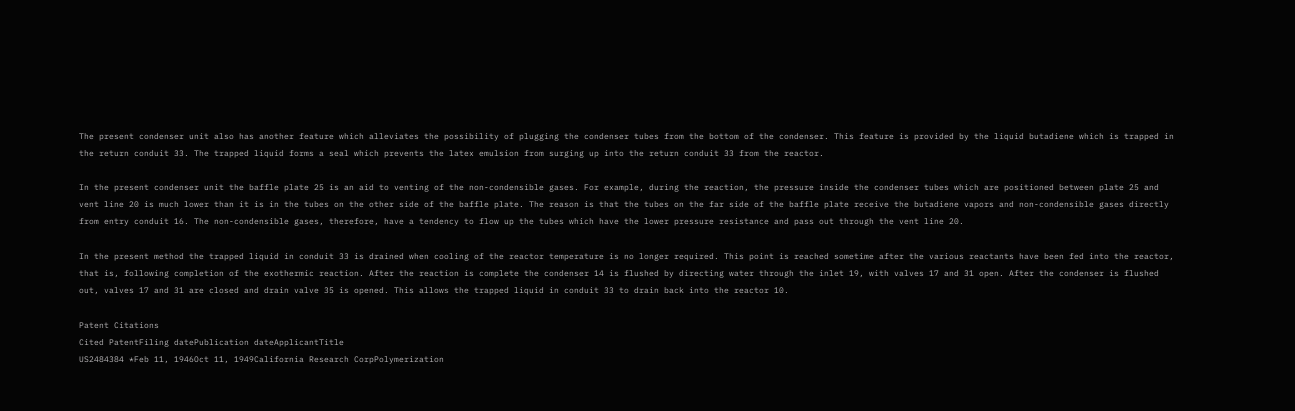The present condenser unit also has another feature which alleviates the possibility of plugging the condenser tubes from the bottom of the condenser. This feature is provided by the liquid butadiene which is trapped in the return conduit 33. The trapped liquid forms a seal which prevents the latex emulsion from surging up into the return conduit 33 from the reactor.

In the present condenser unit the baffle plate 25 is an aid to venting of the non-condensible gases. For example, during the reaction, the pressure inside the condenser tubes which are positioned between plate 25 and vent line 20 is much lower than it is in the tubes on the other side of the baffle plate. The reason is that the tubes on the far side of the baffle plate receive the butadiene vapors and non-condensible gases directly from entry conduit 16. The non-condensible gases, therefore, have a tendency to flow up the tubes which have the lower pressure resistance and pass out through the vent line 20.

In the present method the trapped liquid in conduit 33 is drained when cooling of the reactor temperature is no longer required. This point is reached sometime after the various reactants have been fed into the reactor, that is, following completion of the exothermic reaction. After the reaction is complete the condenser 14 is flushed by directing water through the inlet 19, with valves 17 and 31 open. After the condenser is flushed out, valves 17 and 31 are closed and drain valve 35 is opened. This allows the trapped liquid in conduit 33 to drain back into the reactor 10.

Patent Citations
Cited PatentFiling datePublication dateApplicantTitle
US2484384 *Feb 11, 1946Oct 11, 1949California Research CorpPolymerization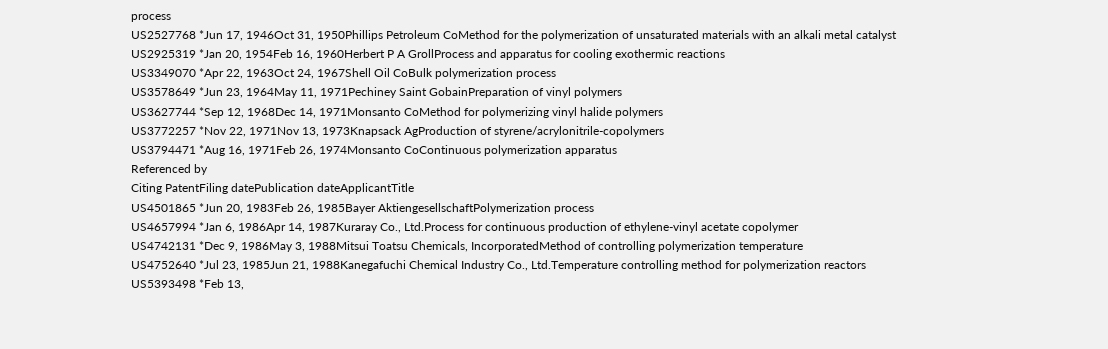process
US2527768 *Jun 17, 1946Oct 31, 1950Phillips Petroleum CoMethod for the polymerization of unsaturated materials with an alkali metal catalyst
US2925319 *Jan 20, 1954Feb 16, 1960Herbert P A GrollProcess and apparatus for cooling exothermic reactions
US3349070 *Apr 22, 1963Oct 24, 1967Shell Oil CoBulk polymerization process
US3578649 *Jun 23, 1964May 11, 1971Pechiney Saint GobainPreparation of vinyl polymers
US3627744 *Sep 12, 1968Dec 14, 1971Monsanto CoMethod for polymerizing vinyl halide polymers
US3772257 *Nov 22, 1971Nov 13, 1973Knapsack AgProduction of styrene/acrylonitrile-copolymers
US3794471 *Aug 16, 1971Feb 26, 1974Monsanto CoContinuous polymerization apparatus
Referenced by
Citing PatentFiling datePublication dateApplicantTitle
US4501865 *Jun 20, 1983Feb 26, 1985Bayer AktiengesellschaftPolymerization process
US4657994 *Jan 6, 1986Apr 14, 1987Kuraray Co., Ltd.Process for continuous production of ethylene-vinyl acetate copolymer
US4742131 *Dec 9, 1986May 3, 1988Mitsui Toatsu Chemicals, IncorporatedMethod of controlling polymerization temperature
US4752640 *Jul 23, 1985Jun 21, 1988Kanegafuchi Chemical Industry Co., Ltd.Temperature controlling method for polymerization reactors
US5393498 *Feb 13,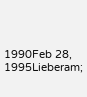1990Feb 28, 1995Lieberam;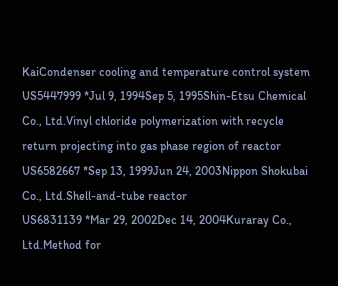KaiCondenser cooling and temperature control system
US5447999 *Jul 9, 1994Sep 5, 1995Shin-Etsu Chemical Co., Ltd.Vinyl chloride polymerization with recycle return projecting into gas phase region of reactor
US6582667 *Sep 13, 1999Jun 24, 2003Nippon Shokubai Co., Ltd.Shell-and-tube reactor
US6831139 *Mar 29, 2002Dec 14, 2004Kuraray Co., Ltd.Method for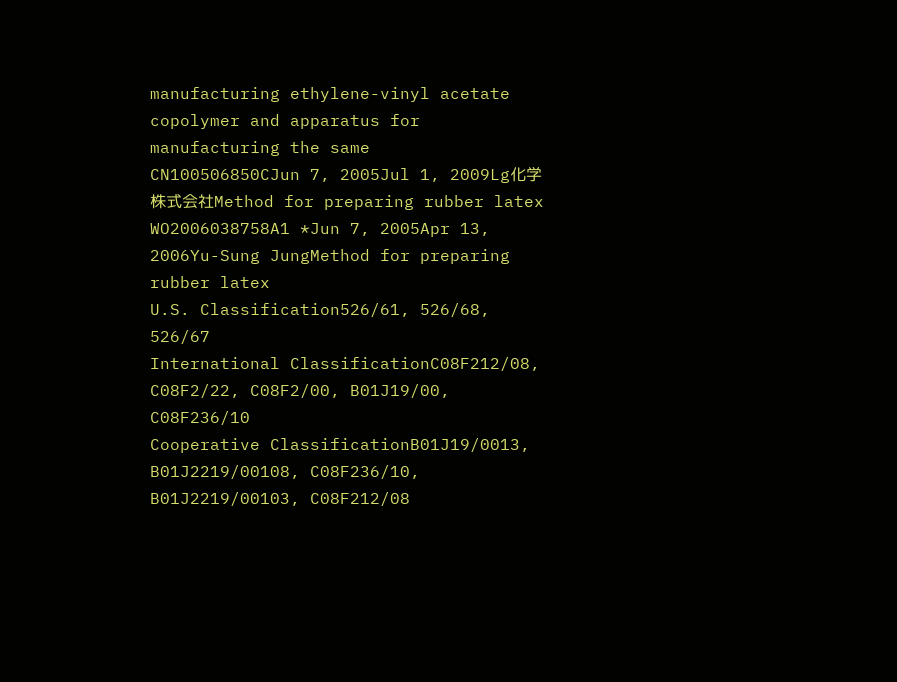manufacturing ethylene-vinyl acetate copolymer and apparatus for manufacturing the same
CN100506850CJun 7, 2005Jul 1, 2009Lg化学株式会社Method for preparing rubber latex
WO2006038758A1 *Jun 7, 2005Apr 13, 2006Yu-Sung JungMethod for preparing rubber latex
U.S. Classification526/61, 526/68, 526/67
International ClassificationC08F212/08, C08F2/22, C08F2/00, B01J19/00, C08F236/10
Cooperative ClassificationB01J19/0013, B01J2219/00108, C08F236/10, B01J2219/00103, C08F212/08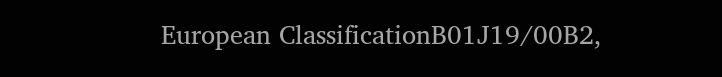European ClassificationB01J19/00B2,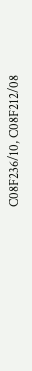C08F236/10, C08F212/08